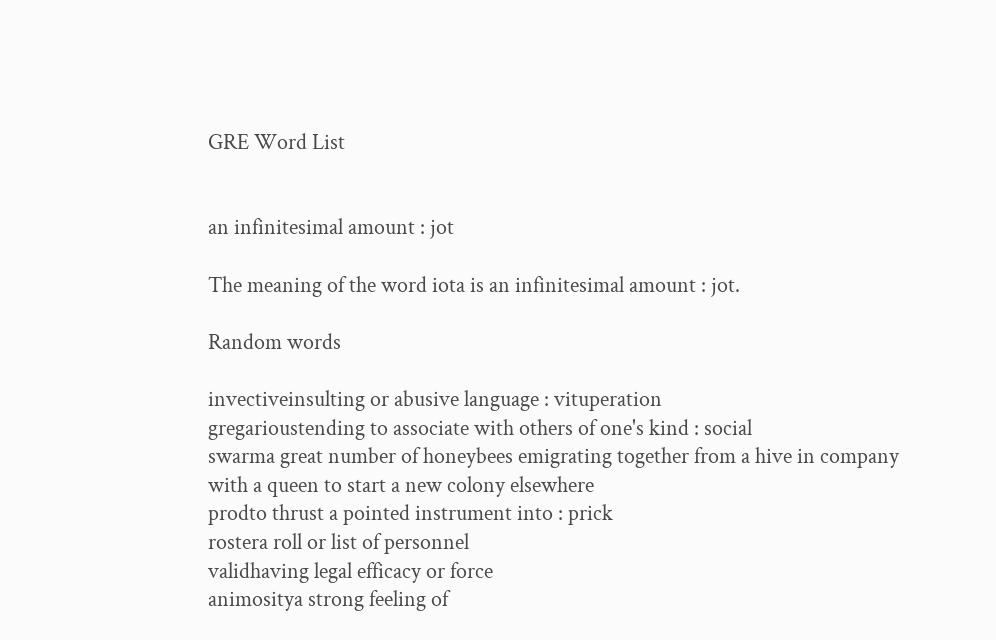GRE Word List


an infinitesimal amount : jot

The meaning of the word iota is an infinitesimal amount : jot.

Random words

invectiveinsulting or abusive language : vituperation
gregarioustending to associate with others of one's kind : social
swarma great number of honeybees emigrating together from a hive in company with a queen to start a new colony elsewhere
prodto thrust a pointed instrument into : prick
rostera roll or list of personnel
validhaving legal efficacy or force
animositya strong feeling of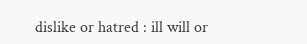dislike or hatred : ill will or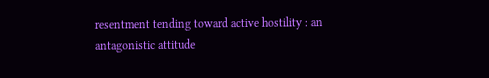resentment tending toward active hostility : an antagonistic attitude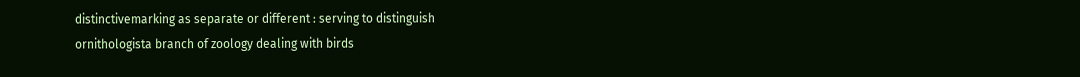distinctivemarking as separate or different : serving to distinguish
ornithologista branch of zoology dealing with birds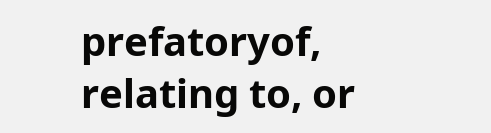prefatoryof, relating to, or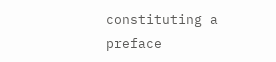constituting a preface